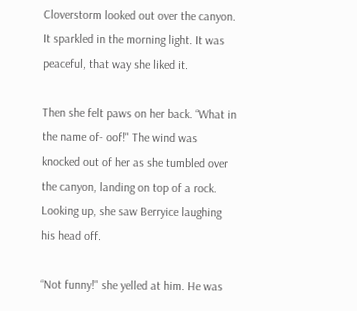Cloverstorm looked out over the canyon. It sparkled in the morning light. It was peaceful, that way she liked it.

Then she felt paws on her back. “What in the name of- oof!" The wind was knocked out of her as she tumbled over the canyon, landing on top of a rock. Looking up, she saw Berryice laughing his head off.

“Not funny!" she yelled at him. He was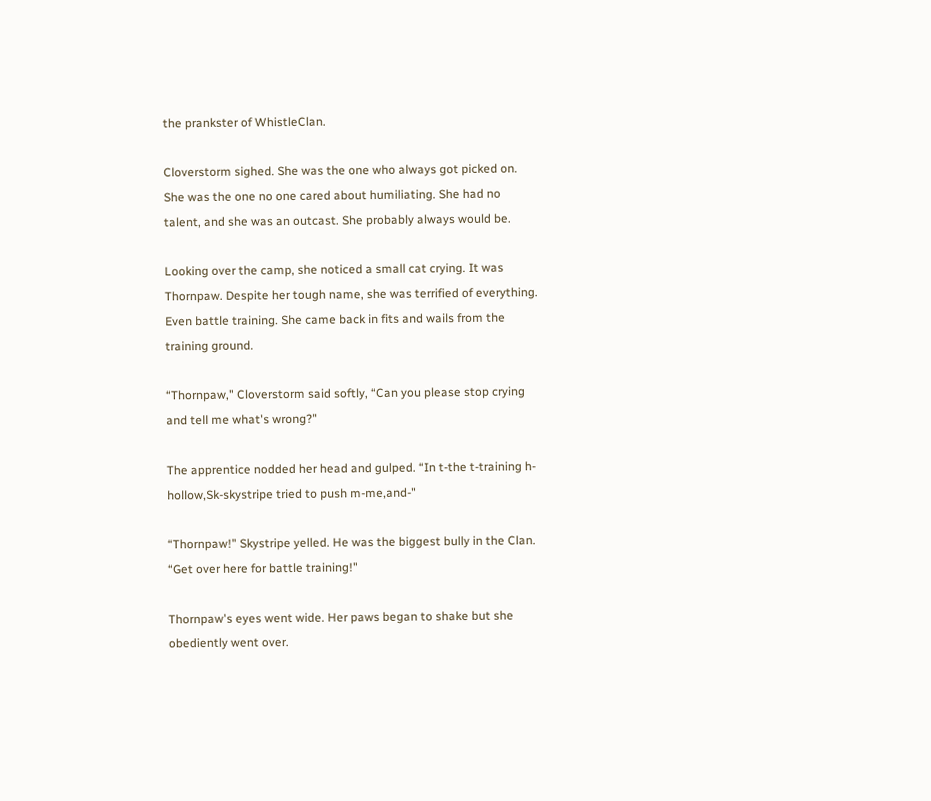the prankster of WhistleClan.

Cloverstorm sighed. She was the one who always got picked on. She was the one no one cared about humiliating. She had no talent, and she was an outcast. She probably always would be.

Looking over the camp, she noticed a small cat crying. It was Thornpaw. Despite her tough name, she was terrified of everything. Even battle training. She came back in fits and wails from the training ground.

“Thornpaw," Cloverstorm said softly, “Can you please stop crying and tell me what's wrong?"

The apprentice nodded her head and gulped. “In t-the t-training h-hollow,Sk-skystripe tried to push m-me,and-"

“Thornpaw!" Skystripe yelled. He was the biggest bully in the Clan. “Get over here for battle training!"

Thornpaw's eyes went wide. Her paws began to shake but she obediently went over.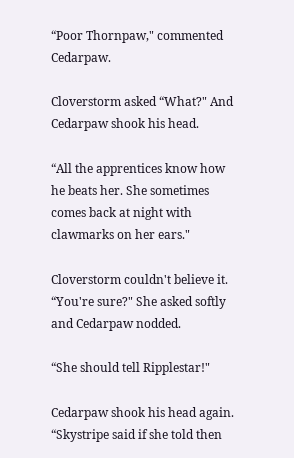“Poor Thornpaw," commented Cedarpaw.

Cloverstorm asked “What?" And Cedarpaw shook his head.

“All the apprentices know how he beats her. She sometimes comes back at night with clawmarks on her ears."

Cloverstorm couldn't believe it. “You're sure?" She asked softly and Cedarpaw nodded.

“She should tell Ripplestar!"

Cedarpaw shook his head again. “Skystripe said if she told then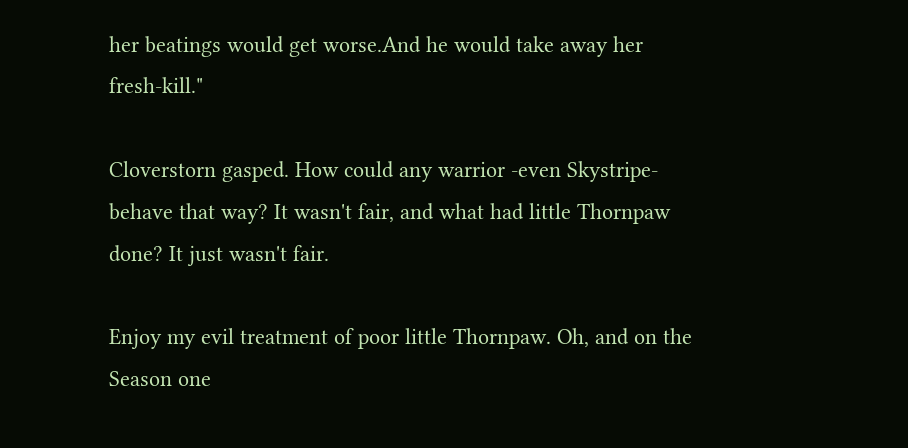her beatings would get worse.And he would take away her fresh-kill."

Cloverstorn gasped. How could any warrior -even Skystripe- behave that way? It wasn't fair, and what had little Thornpaw done? It just wasn't fair.

Enjoy my evil treatment of poor little Thornpaw. Oh, and on the Season one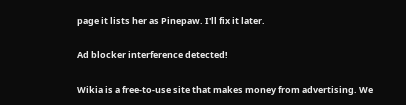page it lists her as Pinepaw. I'll fix it later.

Ad blocker interference detected!

Wikia is a free-to-use site that makes money from advertising. We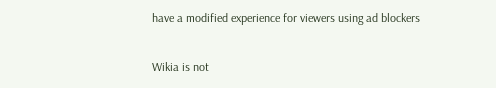have a modified experience for viewers using ad blockers

Wikia is not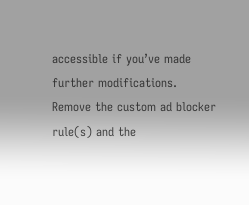accessible if you’ve made further modifications. Remove the custom ad blocker rule(s) and the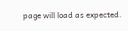page will load as expected.